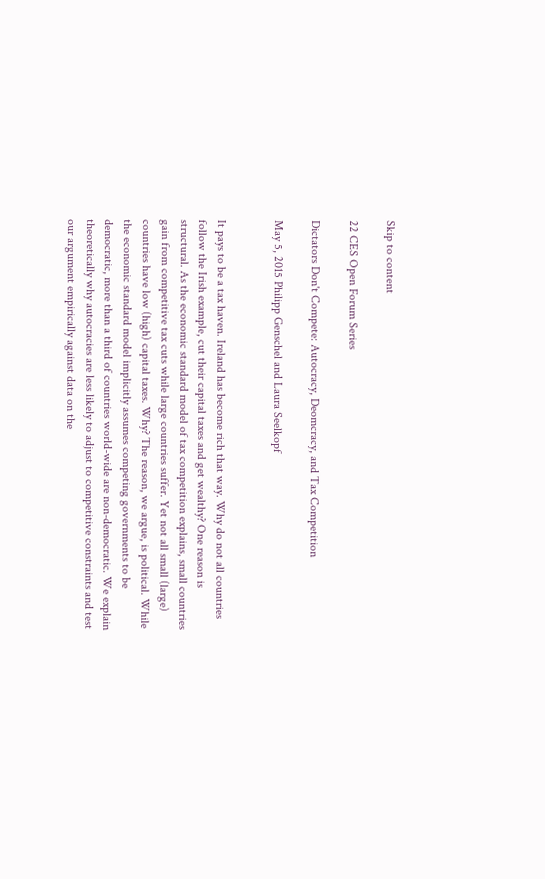Skip to content

22 CES Open Forum Series

Dictators Don't Compete: Autocracy, Deomcracy, and Tax Competition

May 5, 2015 Philipp Genschel and Laura Seelkopf


It pays to be a tax haven. Ireland has become rich that way. Why do not all countries follow the Irish example, cut their capital taxes and get wealthy? One reason is structural. As the economic standard model of tax competition explains, small countries gain from competitive tax cuts while large countries suffer. Yet not all small (large) countries have low (high) capital taxes. Why? The reason, we argue, is political. While the economic standard model implicitly assumes competing governments to be democratic, more than a third of countries world-wide are non-democratic. We explain theoretically why autocracies are less likely to adjust to competitive constraints and test our argument empirically against data on the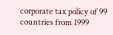corporate tax policy of 99 countries from 1999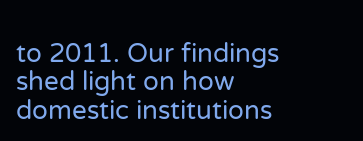to 2011. Our findings shed light on how domestic institutions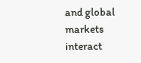and global markets interact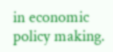in economic policy making.